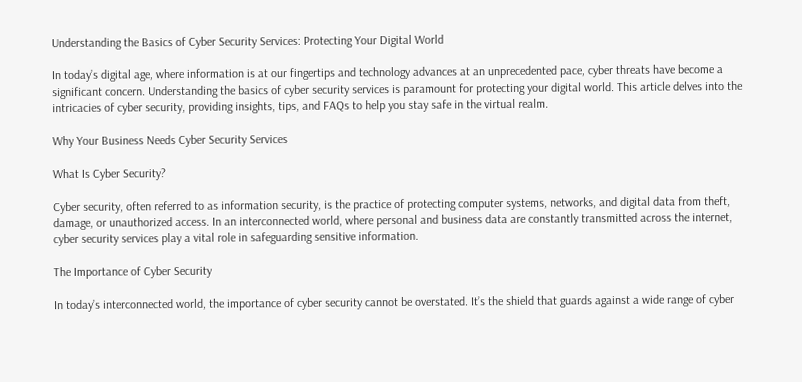Understanding the Basics of Cyber Security Services: Protecting Your Digital World

In today’s digital age, where information is at our fingertips and technology advances at an unprecedented pace, cyber threats have become a significant concern. Understanding the basics of cyber security services is paramount for protecting your digital world. This article delves into the intricacies of cyber security, providing insights, tips, and FAQs to help you stay safe in the virtual realm.

Why Your Business Needs Cyber Security Services

What Is Cyber Security?

Cyber security, often referred to as information security, is the practice of protecting computer systems, networks, and digital data from theft, damage, or unauthorized access. In an interconnected world, where personal and business data are constantly transmitted across the internet, cyber security services play a vital role in safeguarding sensitive information.

The Importance of Cyber Security

In today’s interconnected world, the importance of cyber security cannot be overstated. It’s the shield that guards against a wide range of cyber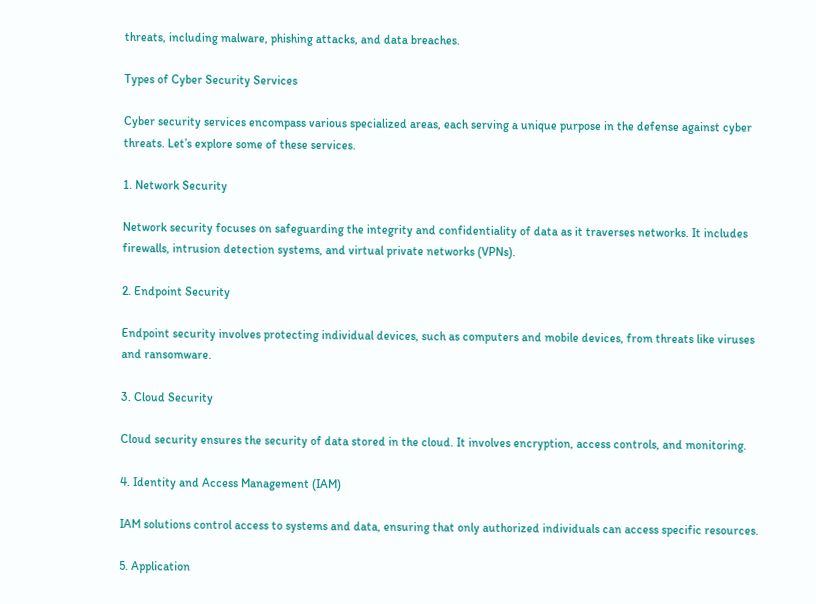threats, including malware, phishing attacks, and data breaches.

Types of Cyber Security Services

Cyber security services encompass various specialized areas, each serving a unique purpose in the defense against cyber threats. Let’s explore some of these services.

1. Network Security

Network security focuses on safeguarding the integrity and confidentiality of data as it traverses networks. It includes firewalls, intrusion detection systems, and virtual private networks (VPNs).

2. Endpoint Security

Endpoint security involves protecting individual devices, such as computers and mobile devices, from threats like viruses and ransomware.

3. Cloud Security

Cloud security ensures the security of data stored in the cloud. It involves encryption, access controls, and monitoring.

4. Identity and Access Management (IAM)

IAM solutions control access to systems and data, ensuring that only authorized individuals can access specific resources.

5. Application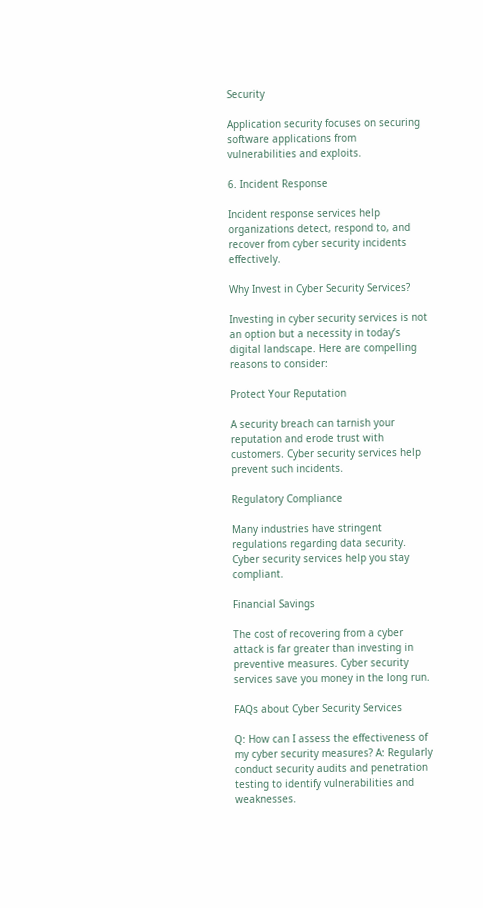Security

Application security focuses on securing software applications from vulnerabilities and exploits.

6. Incident Response

Incident response services help organizations detect, respond to, and recover from cyber security incidents effectively.

Why Invest in Cyber Security Services?

Investing in cyber security services is not an option but a necessity in today’s digital landscape. Here are compelling reasons to consider:

Protect Your Reputation

A security breach can tarnish your reputation and erode trust with customers. Cyber security services help prevent such incidents.

Regulatory Compliance

Many industries have stringent regulations regarding data security. Cyber security services help you stay compliant.

Financial Savings

The cost of recovering from a cyber attack is far greater than investing in preventive measures. Cyber security services save you money in the long run.

FAQs about Cyber Security Services

Q: How can I assess the effectiveness of my cyber security measures? A: Regularly conduct security audits and penetration testing to identify vulnerabilities and weaknesses.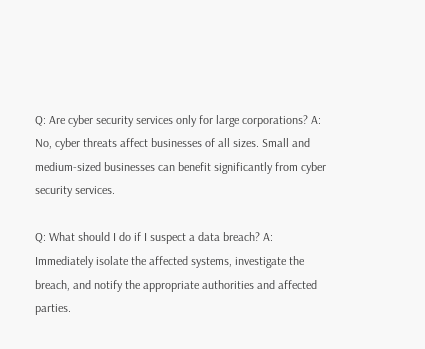Q: Are cyber security services only for large corporations? A: No, cyber threats affect businesses of all sizes. Small and medium-sized businesses can benefit significantly from cyber security services.

Q: What should I do if I suspect a data breach? A: Immediately isolate the affected systems, investigate the breach, and notify the appropriate authorities and affected parties.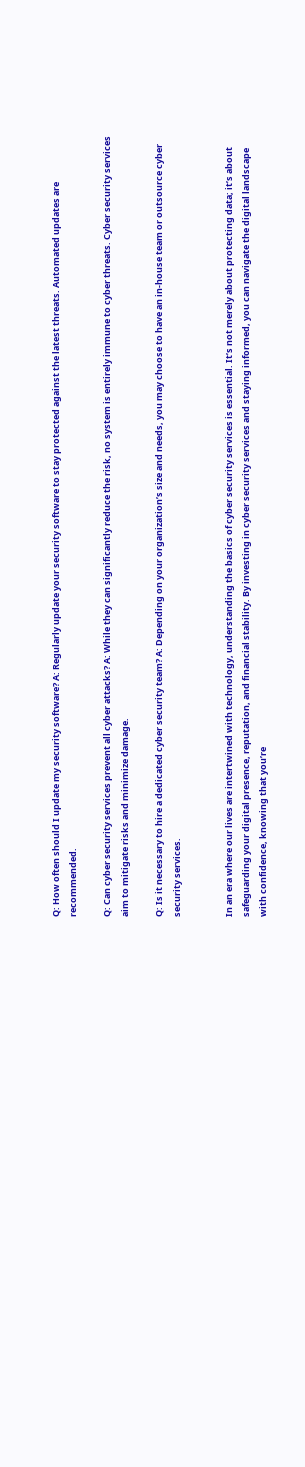Q: How often should I update my security software? A: Regularly update your security software to stay protected against the latest threats. Automated updates are recommended.

Q: Can cyber security services prevent all cyber attacks? A: While they can significantly reduce the risk, no system is entirely immune to cyber threats. Cyber security services aim to mitigate risks and minimize damage.

Q: Is it necessary to hire a dedicated cyber security team? A: Depending on your organization’s size and needs, you may choose to have an in-house team or outsource cyber security services.


In an era where our lives are intertwined with technology, understanding the basics of cyber security services is essential. It’s not merely about protecting data; it’s about safeguarding your digital presence, reputation, and financial stability. By investing in cyber security services and staying informed, you can navigate the digital landscape with confidence, knowing that you’re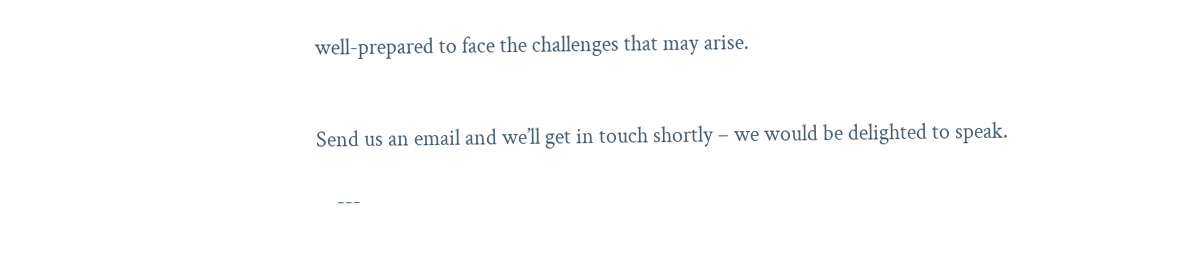well-prepared to face the challenges that may arise.


Send us an email and we’ll get in touch shortly – we would be delighted to speak.

    ---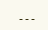---